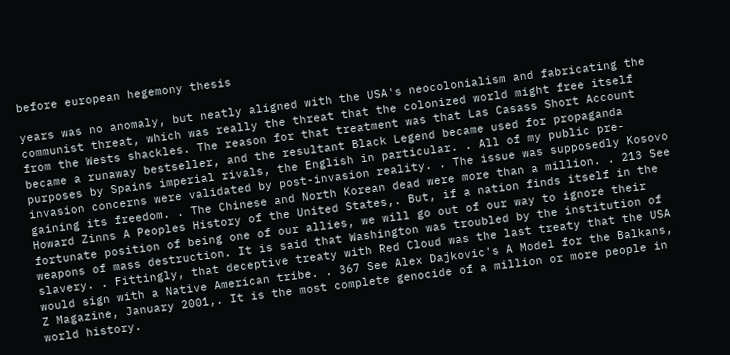before european hegemony thesis

years was no anomaly, but neatly aligned with the USA's neocolonialism and fabricating the communist threat, which was really the threat that the colonized world might free itself from the Wests shackles. The reason for that treatment was that Las Casass Short Account became a runaway bestseller, and the resultant Black Legend became used for propaganda purposes by Spains imperial rivals, the English in particular. . All of my public pre-invasion concerns were validated by post-invasion reality. . The issue was supposedly Kosovo gaining its freedom. . The Chinese and North Korean dead were more than a million. . 213 See Howard Zinns A Peoples History of the United States,. But, if a nation finds itself in the fortunate position of being one of our allies, we will go out of our way to ignore their weapons of mass destruction. It is said that Washington was troubled by the institution of slavery. . Fittingly, that deceptive treaty with Red Cloud was the last treaty that the USA would sign with a Native American tribe. . 367 See Alex Dajkovic's A Model for the Balkans, Z Magazine, January 2001,. It is the most complete genocide of a million or more people in world history.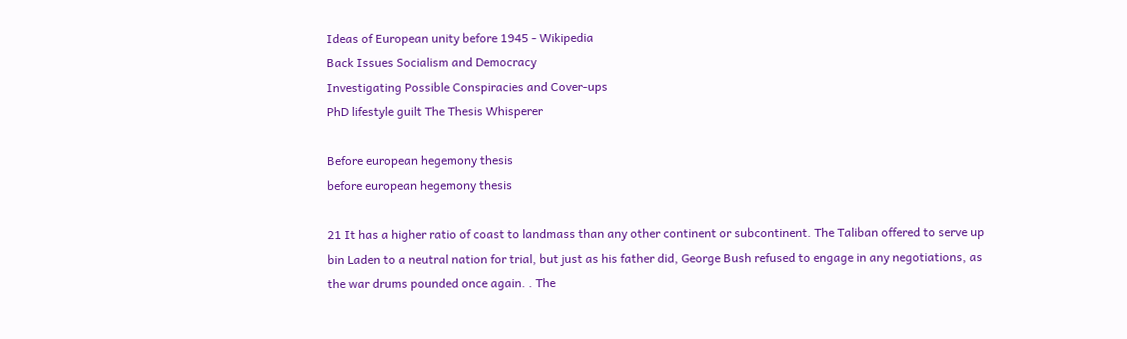Ideas of European unity before 1945 - Wikipedia
Back Issues Socialism and Democracy
Investigating Possible Conspiracies and Cover-ups
PhD lifestyle guilt The Thesis Whisperer

Before european hegemony thesis
before european hegemony thesis

21 It has a higher ratio of coast to landmass than any other continent or subcontinent. The Taliban offered to serve up bin Laden to a neutral nation for trial, but just as his father did, George Bush refused to engage in any negotiations, as the war drums pounded once again. . The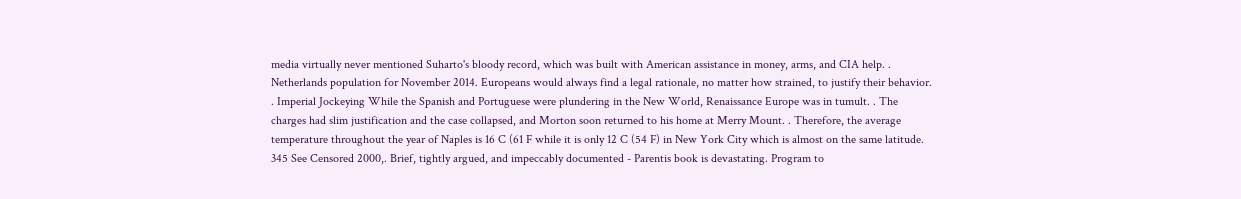media virtually never mentioned Suharto's bloody record, which was built with American assistance in money, arms, and CIA help. . Netherlands population for November 2014. Europeans would always find a legal rationale, no matter how strained, to justify their behavior. . Imperial Jockeying While the Spanish and Portuguese were plundering in the New World, Renaissance Europe was in tumult. . The charges had slim justification and the case collapsed, and Morton soon returned to his home at Merry Mount. . Therefore, the average temperature throughout the year of Naples is 16 C (61 F while it is only 12 C (54 F) in New York City which is almost on the same latitude. 345 See Censored 2000,. Brief, tightly argued, and impeccably documented - Parentis book is devastating. Program to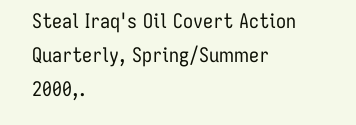Steal Iraq's Oil Covert Action Quarterly, Spring/Summer 2000,.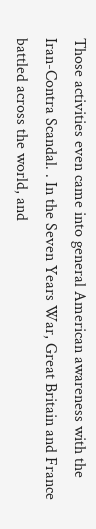Those activities even came into general American awareness with the Iran-Contra Scandal. . In the Seven Years War, Great Britain and France battled across the world, and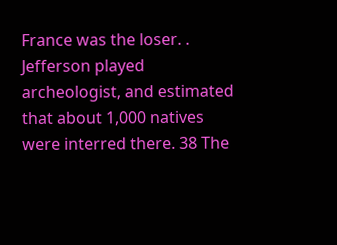France was the loser. . Jefferson played archeologist, and estimated that about 1,000 natives were interred there. 38 The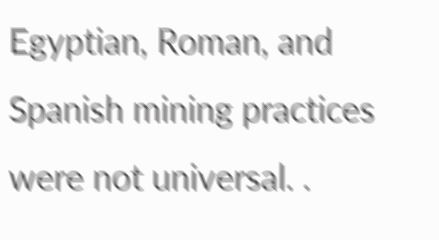Egyptian, Roman, and Spanish mining practices were not universal. .